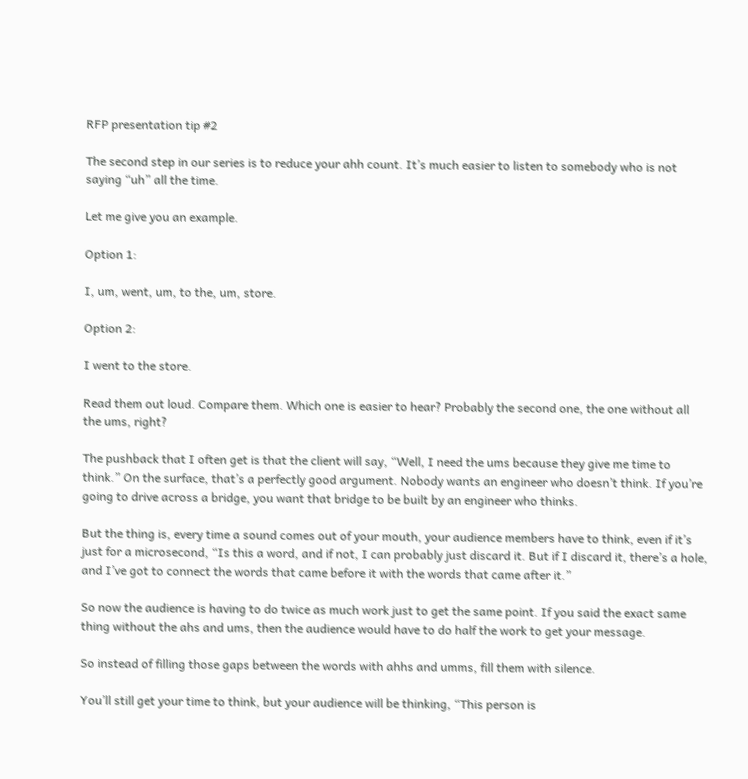RFP presentation tip #2

The second step in our series is to reduce your ahh count. It’s much easier to listen to somebody who is not saying “uh” all the time.

Let me give you an example.

Option 1:

I, um, went, um, to the, um, store.

Option 2:

I went to the store.

Read them out loud. Compare them. Which one is easier to hear? Probably the second one, the one without all the ums, right?

The pushback that I often get is that the client will say, “Well, I need the ums because they give me time to think.” On the surface, that’s a perfectly good argument. Nobody wants an engineer who doesn’t think. If you’re going to drive across a bridge, you want that bridge to be built by an engineer who thinks.

But the thing is, every time a sound comes out of your mouth, your audience members have to think, even if it’s just for a microsecond, “Is this a word, and if not, I can probably just discard it. But if I discard it, there’s a hole, and I’ve got to connect the words that came before it with the words that came after it.”

So now the audience is having to do twice as much work just to get the same point. If you said the exact same thing without the ahs and ums, then the audience would have to do half the work to get your message.

So instead of filling those gaps between the words with ahhs and umms, fill them with silence.

You’ll still get your time to think, but your audience will be thinking, “This person is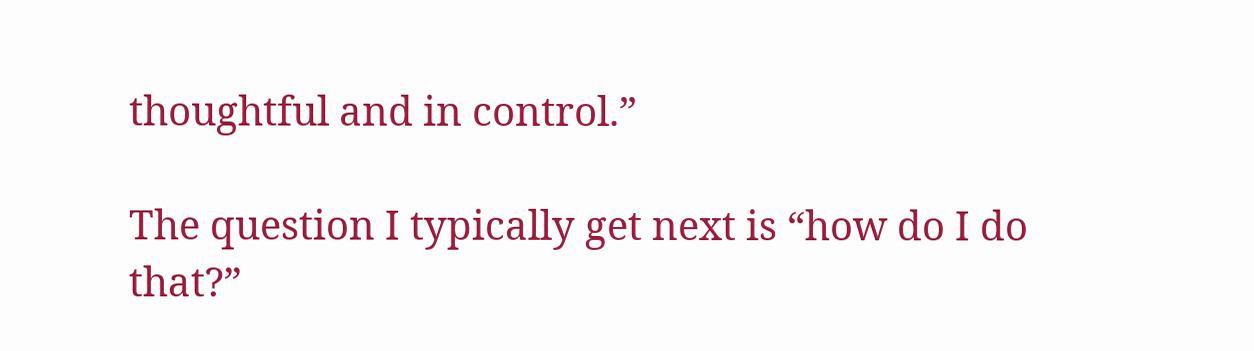thoughtful and in control.”

The question I typically get next is “how do I do that?”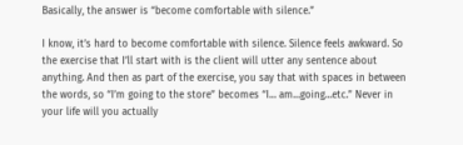Basically, the answer is “become comfortable with silence.”

I know, it’s hard to become comfortable with silence. Silence feels awkward. So the exercise that I’ll start with is the client will utter any sentence about anything. And then as part of the exercise, you say that with spaces in between the words, so “I’m going to the store” becomes “I… am…going…etc.” Never in your life will you actually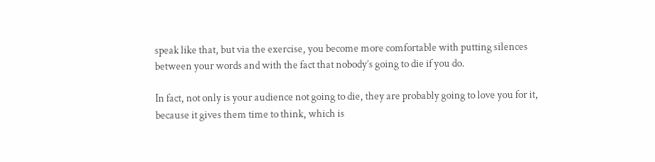speak like that, but via the exercise, you become more comfortable with putting silences between your words and with the fact that nobody’s going to die if you do.

In fact, not only is your audience not going to die, they are probably going to love you for it, because it gives them time to think, which is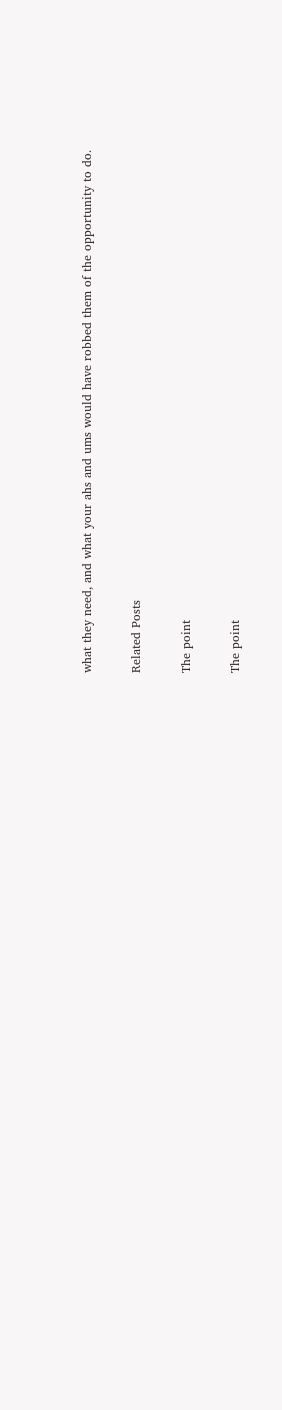what they need, and what your ahs and ums would have robbed them of the opportunity to do.

Related Posts

The point

The point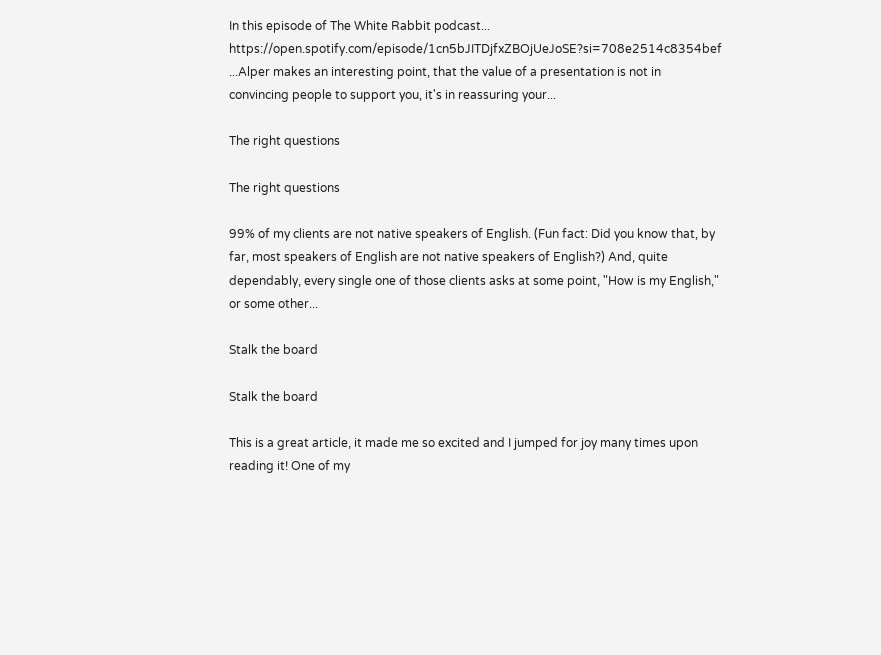In this episode of The White Rabbit podcast... https://open.spotify.com/episode/1cn5bJITDjfxZBOjUeJoSE?si=708e2514c8354bef ...Alper makes an interesting point, that the value of a presentation is not in convincing people to support you, it's in reassuring your...

The right questions

The right questions

99% of my clients are not native speakers of English. (Fun fact: Did you know that, by far, most speakers of English are not native speakers of English?) And, quite dependably, every single one of those clients asks at some point, "How is my English," or some other...

Stalk the board

Stalk the board

This is a great article, it made me so excited and I jumped for joy many times upon reading it! One of my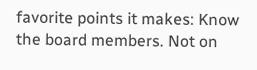favorite points it makes: Know the board members. Not on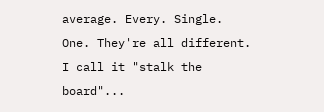average. Every. Single. One. They're all different. I call it "stalk the board"...